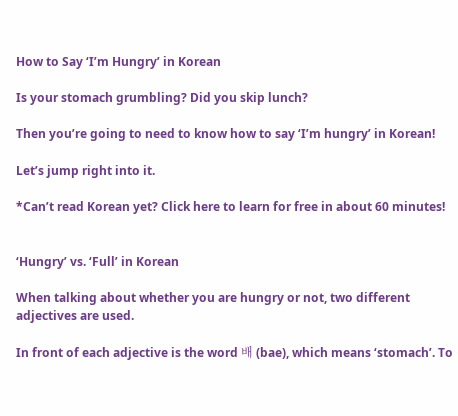How to Say ‘I’m Hungry’ in Korean

Is your stomach grumbling? Did you skip lunch?

Then you’re going to need to know how to say ‘I’m hungry’ in Korean!

Let’s jump right into it.

*Can’t read Korean yet? Click here to learn for free in about 60 minutes!


‘Hungry’ vs. ‘Full’ in Korean

When talking about whether you are hungry or not, two different adjectives are used.

In front of each adjective is the word 배 (bae), which means ‘stomach’. To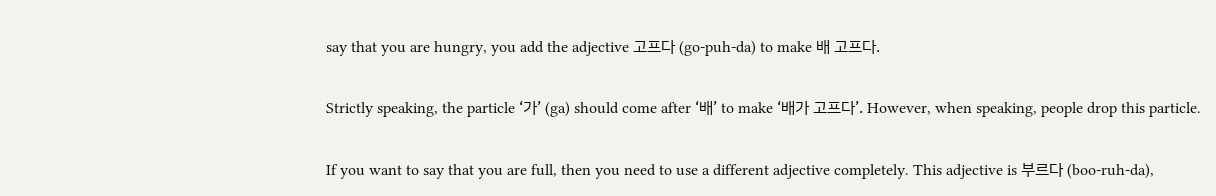say that you are hungry, you add the adjective 고프다 (go-puh-da) to make 배 고프다.

Strictly speaking, the particle ‘가’ (ga) should come after ‘배’ to make ‘배가 고프다’. However, when speaking, people drop this particle.

If you want to say that you are full, then you need to use a different adjective completely. This adjective is 부르다 (boo-ruh-da),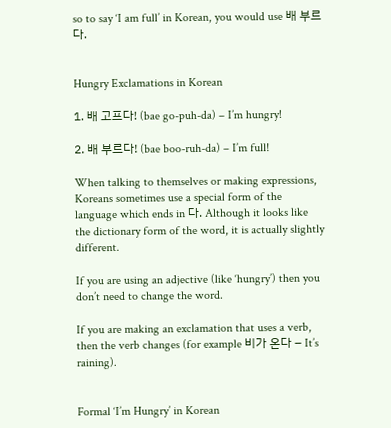so to say ‘I am full’ in Korean, you would use 배 부르다.


Hungry Exclamations in Korean

1. 배 고프다! (bae go-puh-da) – I’m hungry!

2. 배 부르다! (bae boo-ruh-da) – I’m full!

When talking to themselves or making expressions, Koreans sometimes use a special form of the language which ends in 다. Although it looks like the dictionary form of the word, it is actually slightly different.

If you are using an adjective (like ‘hungry’) then you don’t need to change the word.

If you are making an exclamation that uses a verb, then the verb changes (for example 비가 온다 – It’s raining).


Formal ‘I’m Hungry’ in Korean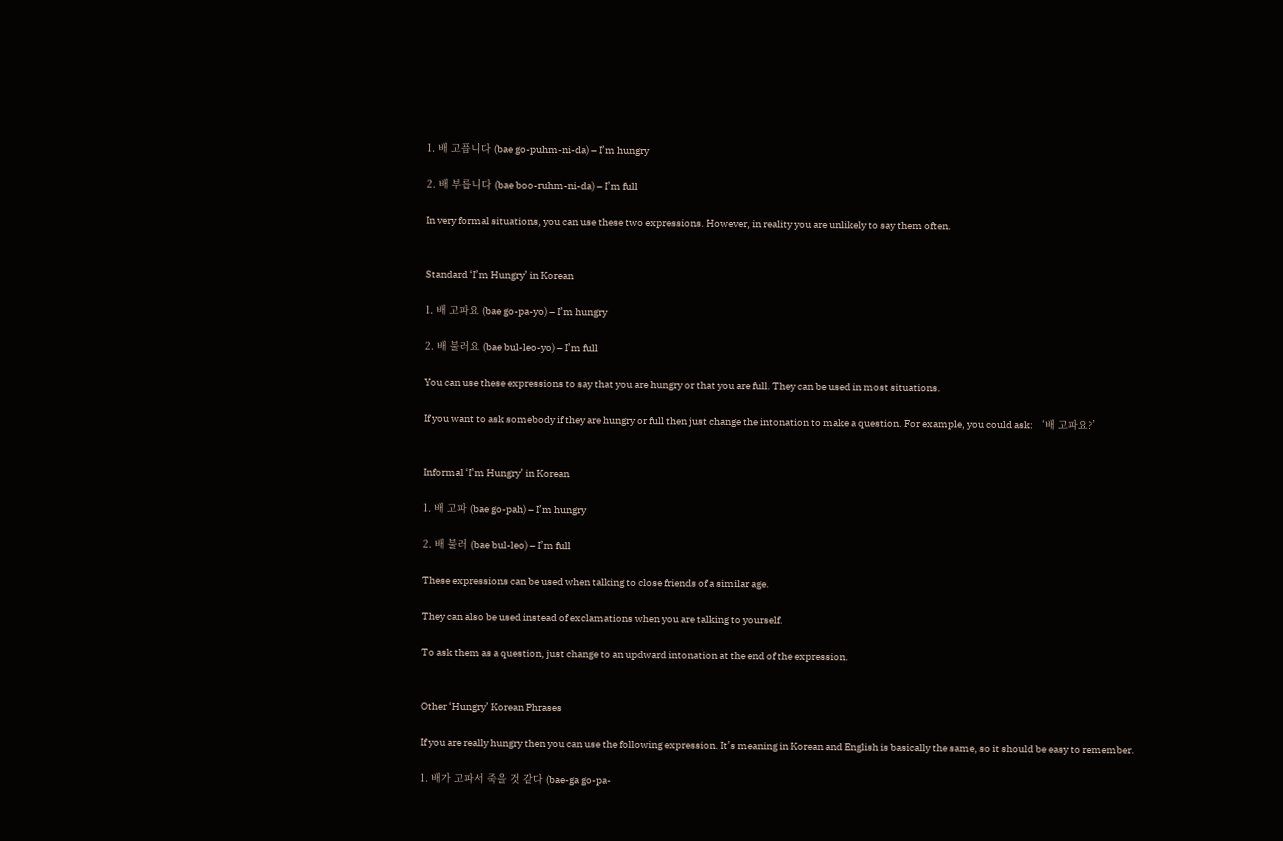1. 배 고픕니다 (bae go-puhm-ni-da) – I’m hungry

2. 배 부릅니다 (bae boo-ruhm-ni-da) – I’m full

In very formal situations, you can use these two expressions. However, in reality you are unlikely to say them often.


Standard ‘I’m Hungry’ in Korean

1. 배 고파요 (bae go-pa-yo) – I’m hungry

2. 배 불러요 (bae bul-leo-yo) – I’m full

You can use these expressions to say that you are hungry or that you are full. They can be used in most situations.

If you want to ask somebody if they are hungry or full then just change the intonation to make a question. For example, you could ask: ‘배 고파요?’


Informal ‘I’m Hungry’ in Korean

1. 배 고파 (bae go-pah) – I’m hungry

2. 배 불러 (bae bul-leo) – I’m full

These expressions can be used when talking to close friends of a similar age.

They can also be used instead of exclamations when you are talking to yourself.

To ask them as a question, just change to an updward intonation at the end of the expression.


Other ‘Hungry’ Korean Phrases

If you are really hungry then you can use the following expression. It’s meaning in Korean and English is basically the same, so it should be easy to remember.

1. 배가 고파서 죽을 것 같다 (bae-ga go-pa-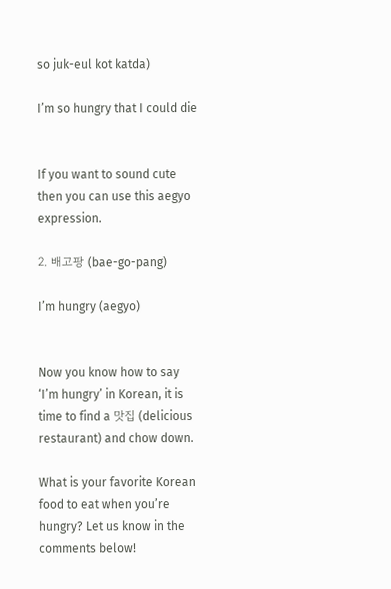so juk-eul kot katda)

I’m so hungry that I could die


If you want to sound cute then you can use this aegyo expression.

2. 배고팡 (bae-go-pang)

I’m hungry (aegyo)


Now you know how to say ‘I’m hungry’ in Korean, it is time to find a 맛집 (delicious restaurant) and chow down.

What is your favorite Korean food to eat when you’re hungry? Let us know in the comments below!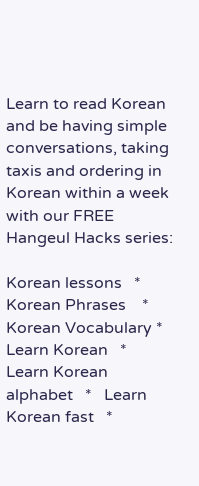Learn to read Korean and be having simple conversations, taking taxis and ordering in Korean within a week with our FREE Hangeul Hacks series:

Korean lessons   *  Korean Phrases    *    Korean Vocabulary *   Learn Korean   *    Learn Korean alphabet   *   Learn Korean fast   *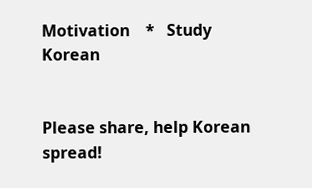Motivation    *   Study Korean


Please share, help Korean spread!